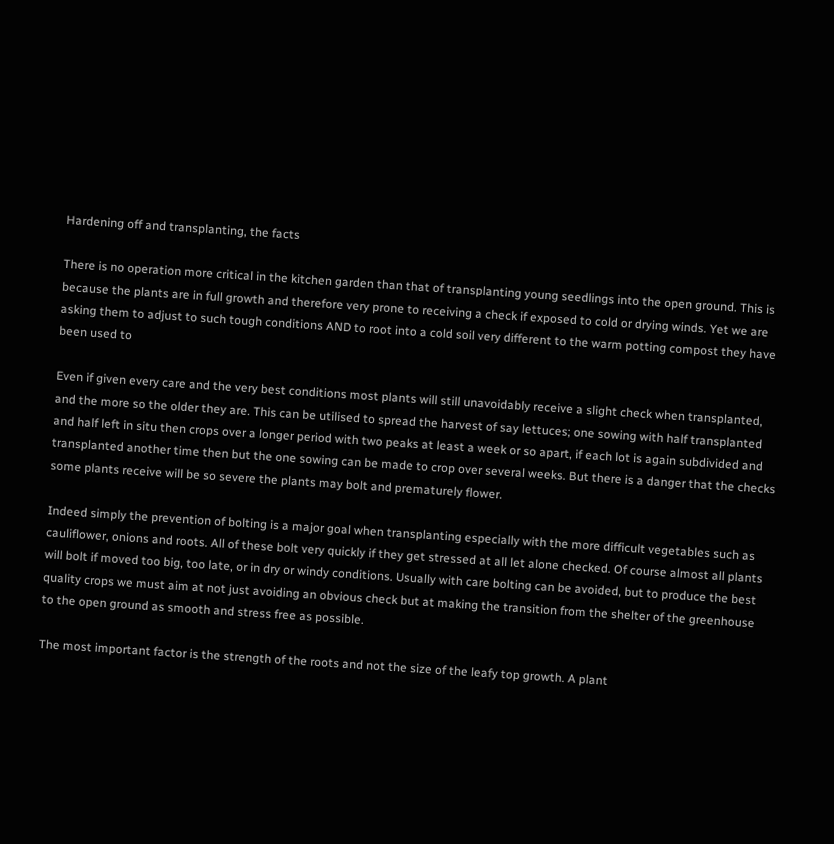Hardening off and transplanting, the facts

There is no operation more critical in the kitchen garden than that of transplanting young seedlings into the open ground. This is because the plants are in full growth and therefore very prone to receiving a check if exposed to cold or drying winds. Yet we are asking them to adjust to such tough conditions AND to root into a cold soil very different to the warm potting compost they have been used to

Even if given every care and the very best conditions most plants will still unavoidably receive a slight check when transplanted, and the more so the older they are. This can be utilised to spread the harvest of say lettuces; one sowing with half transplanted and half left in situ then crops over a longer period with two peaks at least a week or so apart, if each lot is again subdivided and transplanted another time then but the one sowing can be made to crop over several weeks. But there is a danger that the checks some plants receive will be so severe the plants may bolt and prematurely flower.

Indeed simply the prevention of bolting is a major goal when transplanting especially with the more difficult vegetables such as cauliflower, onions and roots. All of these bolt very quickly if they get stressed at all let alone checked. Of course almost all plants will bolt if moved too big, too late, or in dry or windy conditions. Usually with care bolting can be avoided, but to produce the best quality crops we must aim at not just avoiding an obvious check but at making the transition from the shelter of the greenhouse to the open ground as smooth and stress free as possible.

The most important factor is the strength of the roots and not the size of the leafy top growth. A plant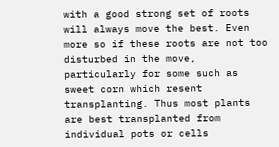with a good strong set of roots will always move the best. Even more so if these roots are not too disturbed in the move, particularly for some such as sweet corn which resent transplanting. Thus most plants are best transplanted from individual pots or cells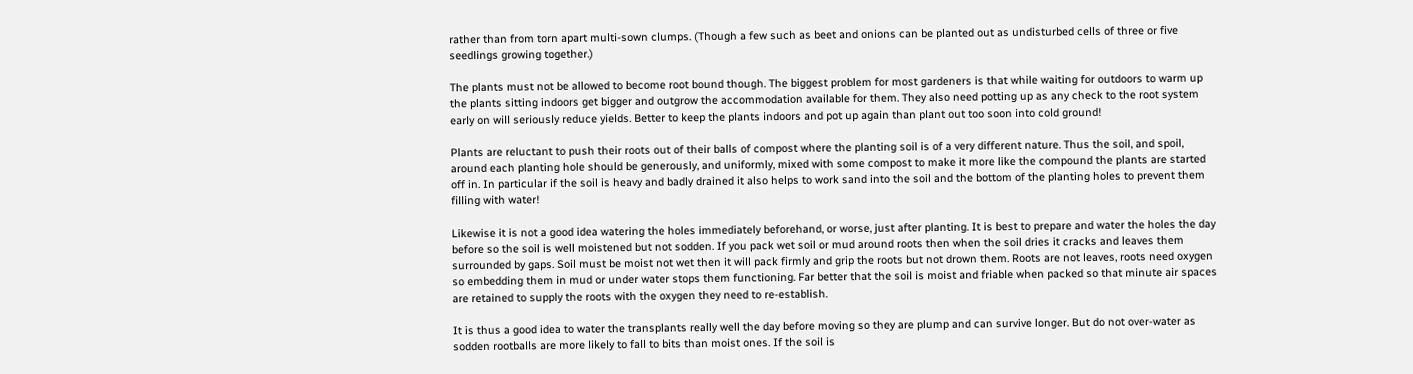rather than from torn apart multi-sown clumps. (Though a few such as beet and onions can be planted out as undisturbed cells of three or five seedlings growing together.)

The plants must not be allowed to become root bound though. The biggest problem for most gardeners is that while waiting for outdoors to warm up the plants sitting indoors get bigger and outgrow the accommodation available for them. They also need potting up as any check to the root system early on will seriously reduce yields. Better to keep the plants indoors and pot up again than plant out too soon into cold ground!

Plants are reluctant to push their roots out of their balls of compost where the planting soil is of a very different nature. Thus the soil, and spoil, around each planting hole should be generously, and uniformly, mixed with some compost to make it more like the compound the plants are started off in. In particular if the soil is heavy and badly drained it also helps to work sand into the soil and the bottom of the planting holes to prevent them filling with water!

Likewise it is not a good idea watering the holes immediately beforehand, or worse, just after planting. It is best to prepare and water the holes the day before so the soil is well moistened but not sodden. If you pack wet soil or mud around roots then when the soil dries it cracks and leaves them surrounded by gaps. Soil must be moist not wet then it will pack firmly and grip the roots but not drown them. Roots are not leaves, roots need oxygen so embedding them in mud or under water stops them functioning. Far better that the soil is moist and friable when packed so that minute air spaces are retained to supply the roots with the oxygen they need to re-establish.

It is thus a good idea to water the transplants really well the day before moving so they are plump and can survive longer. But do not over-water as sodden rootballs are more likely to fall to bits than moist ones. If the soil is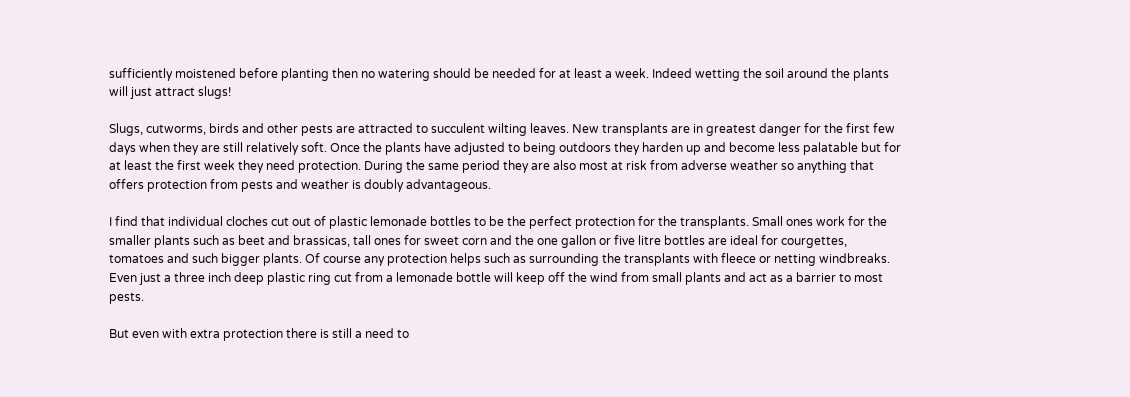sufficiently moistened before planting then no watering should be needed for at least a week. Indeed wetting the soil around the plants will just attract slugs!

Slugs, cutworms, birds and other pests are attracted to succulent wilting leaves. New transplants are in greatest danger for the first few days when they are still relatively soft. Once the plants have adjusted to being outdoors they harden up and become less palatable but for at least the first week they need protection. During the same period they are also most at risk from adverse weather so anything that offers protection from pests and weather is doubly advantageous.

I find that individual cloches cut out of plastic lemonade bottles to be the perfect protection for the transplants. Small ones work for the smaller plants such as beet and brassicas, tall ones for sweet corn and the one gallon or five litre bottles are ideal for courgettes, tomatoes and such bigger plants. Of course any protection helps such as surrounding the transplants with fleece or netting windbreaks. Even just a three inch deep plastic ring cut from a lemonade bottle will keep off the wind from small plants and act as a barrier to most pests.

But even with extra protection there is still a need to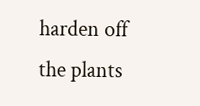harden off the plants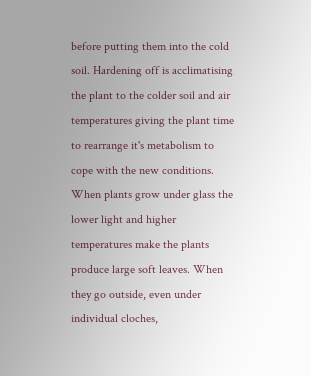before putting them into the cold soil. Hardening off is acclimatising the plant to the colder soil and air temperatures giving the plant time to rearrange it's metabolism to cope with the new conditions. When plants grow under glass the lower light and higher temperatures make the plants produce large soft leaves. When they go outside, even under individual cloches,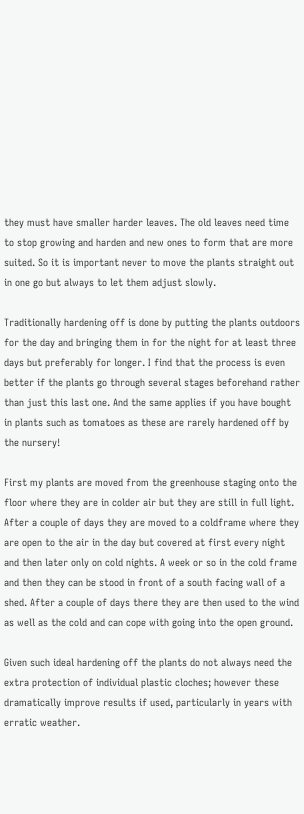they must have smaller harder leaves. The old leaves need time to stop growing and harden and new ones to form that are more suited. So it is important never to move the plants straight out in one go but always to let them adjust slowly.

Traditionally hardening off is done by putting the plants outdoors for the day and bringing them in for the night for at least three days but preferably for longer. I find that the process is even better if the plants go through several stages beforehand rather than just this last one. And the same applies if you have bought in plants such as tomatoes as these are rarely hardened off by the nursery!

First my plants are moved from the greenhouse staging onto the floor where they are in colder air but they are still in full light. After a couple of days they are moved to a coldframe where they are open to the air in the day but covered at first every night and then later only on cold nights. A week or so in the cold frame and then they can be stood in front of a south facing wall of a shed. After a couple of days there they are then used to the wind as well as the cold and can cope with going into the open ground.

Given such ideal hardening off the plants do not always need the extra protection of individual plastic cloches; however these dramatically improve results if used, particularly in years with erratic weather.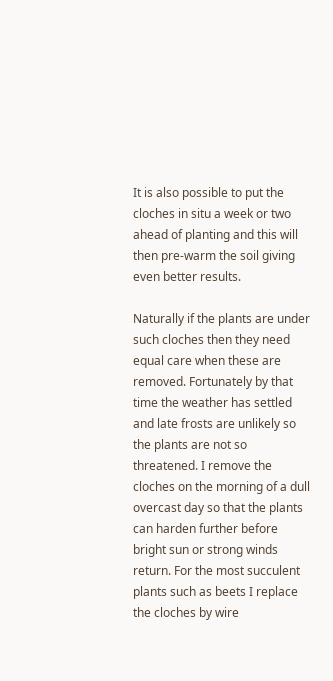It is also possible to put the cloches in situ a week or two ahead of planting and this will then pre-warm the soil giving even better results.

Naturally if the plants are under such cloches then they need equal care when these are removed. Fortunately by that time the weather has settled and late frosts are unlikely so the plants are not so threatened. I remove the cloches on the morning of a dull overcast day so that the plants can harden further before bright sun or strong winds return. For the most succulent plants such as beets I replace the cloches by wire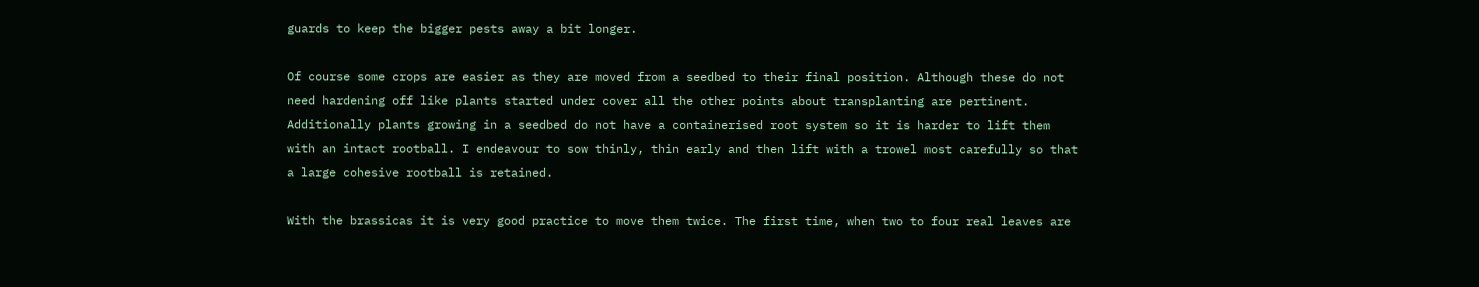guards to keep the bigger pests away a bit longer.

Of course some crops are easier as they are moved from a seedbed to their final position. Although these do not need hardening off like plants started under cover all the other points about transplanting are pertinent. Additionally plants growing in a seedbed do not have a containerised root system so it is harder to lift them with an intact rootball. I endeavour to sow thinly, thin early and then lift with a trowel most carefully so that a large cohesive rootball is retained.

With the brassicas it is very good practice to move them twice. The first time, when two to four real leaves are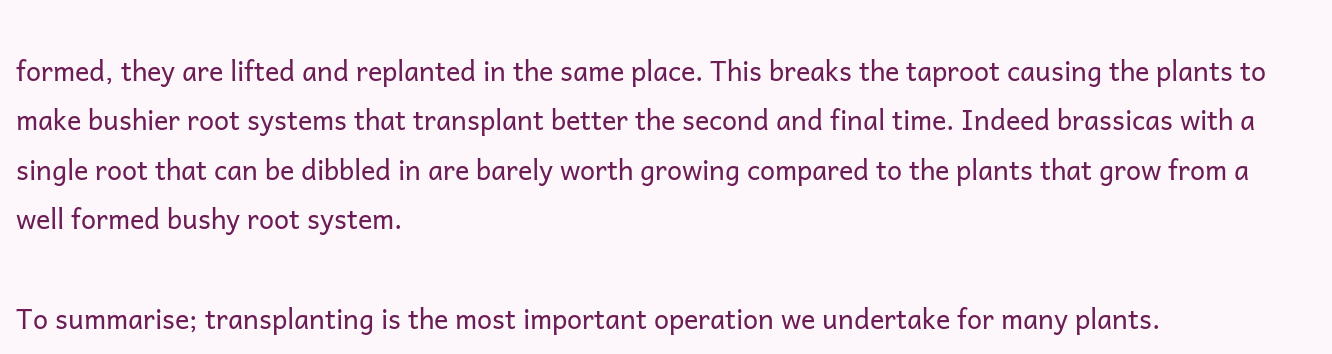formed, they are lifted and replanted in the same place. This breaks the taproot causing the plants to make bushier root systems that transplant better the second and final time. Indeed brassicas with a single root that can be dibbled in are barely worth growing compared to the plants that grow from a well formed bushy root system.

To summarise; transplanting is the most important operation we undertake for many plants.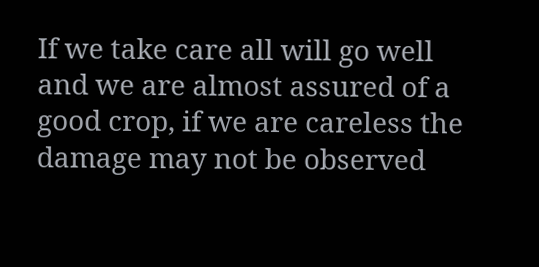If we take care all will go well and we are almost assured of a good crop, if we are careless the damage may not be observed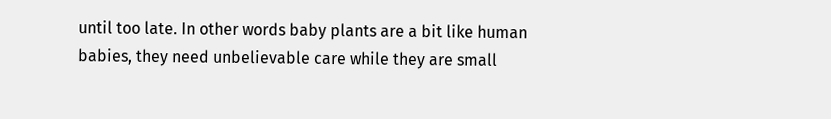until too late. In other words baby plants are a bit like human babies, they need unbelievable care while they are small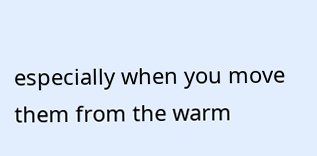especially when you move them from the warm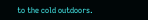to the cold outdoors.